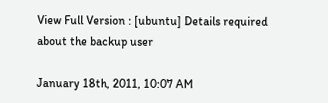View Full Version : [ubuntu] Details required about the backup user

January 18th, 2011, 10:07 AM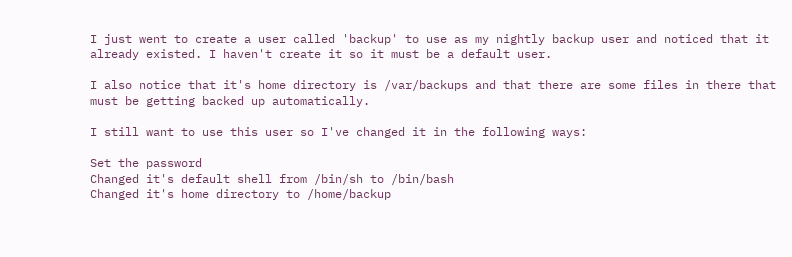I just went to create a user called 'backup' to use as my nightly backup user and noticed that it already existed. I haven't create it so it must be a default user.

I also notice that it's home directory is /var/backups and that there are some files in there that must be getting backed up automatically.

I still want to use this user so I've changed it in the following ways:

Set the password
Changed it's default shell from /bin/sh to /bin/bash
Changed it's home directory to /home/backup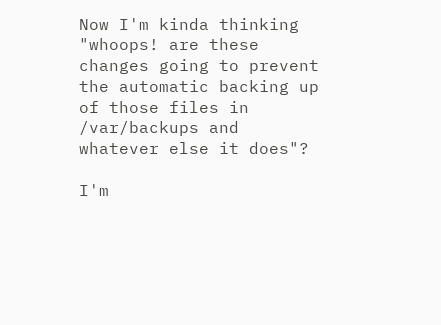Now I'm kinda thinking "whoops! are these changes going to prevent the automatic backing up of those files in /var/backups and whatever else it does"?

I'm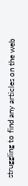struggling to find any articles on the web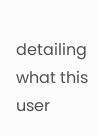detailing what this user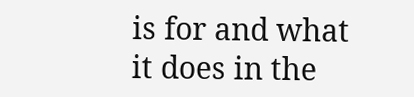is for and what it does in the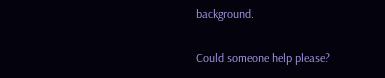background.

Could someone help please?